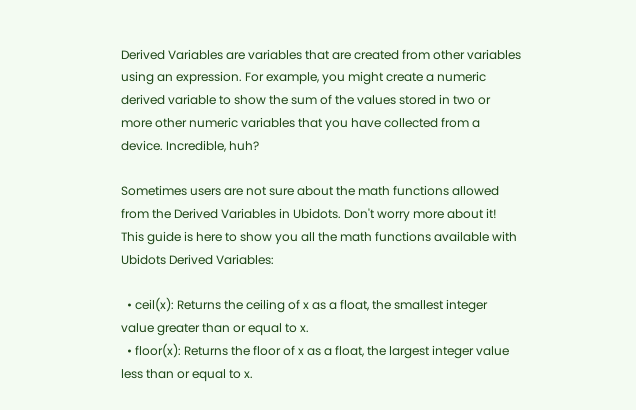Derived Variables are variables that are created from other variables using an expression. For example, you might create a numeric derived variable to show the sum of the values stored in two or more other numeric variables that you have collected from a device. Incredible, huh?

Sometimes users are not sure about the math functions allowed from the Derived Variables in Ubidots. Don't worry more about it! This guide is here to show you all the math functions available with Ubidots Derived Variables:

  • ceil(x): Returns the ceiling of x as a float, the smallest integer value greater than or equal to x.
  • floor(x): Returns the floor of x as a float, the largest integer value less than or equal to x.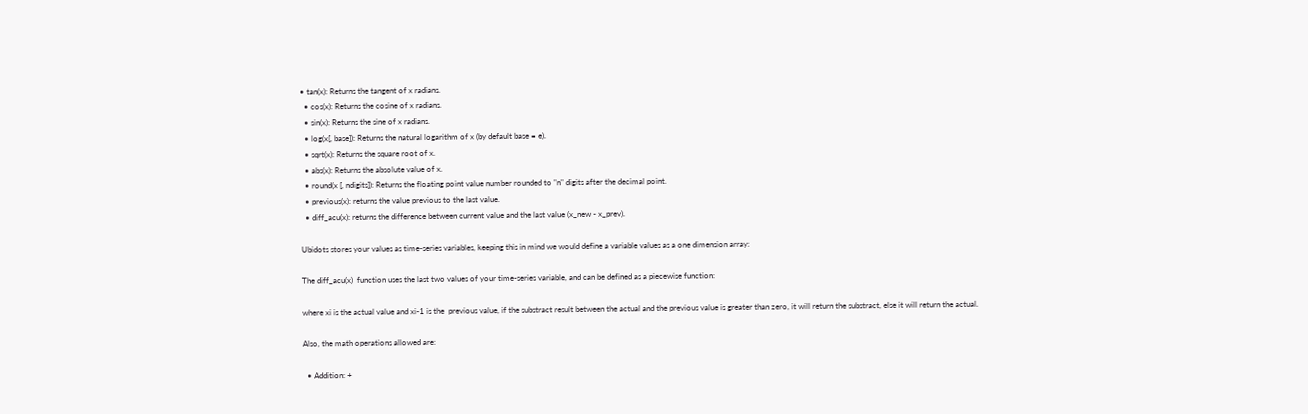• tan(x): Returns the tangent of x radians.
  • cos(x): Returns the cosine of x radians.
  • sin(x): Returns the sine of x radians.
  • log(x[, base]): Returns the natural logarithm of x (by default base = e).
  • sqrt(x): Returns the square root of x.
  • abs(x): Returns the absolute value of x.
  • round(x [, ndigits]): Returns the floating point value number rounded to "n" digits after the decimal point.
  • previous(x): returns the value previous to the last value.
  • diff_acu(x): returns the difference between current value and the last value (x_new - x_prev).

Ubidots stores your values as time-series variables, keeping this in mind we would define a variable values as a one dimension array:

The diff_acu(x)  function uses the last two values of your time-series variable, and can be defined as a piecewise function:

where xi is the actual value and xi-1 is the  previous value, if the substract result between the actual and the previous value is greater than zero, it will return the substract, else it will return the actual.

Also, the math operations allowed are:

  • Addition: +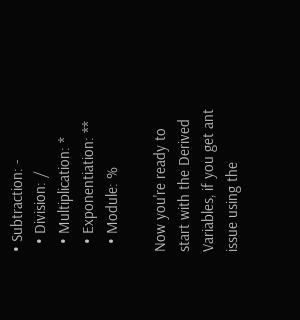• Subtraction: -
  • Division: /
  • Multiplication: *
  • Exponentiation: **
  • Module: %

Now you're ready to start with the Derived Variables, if you get ant issue using the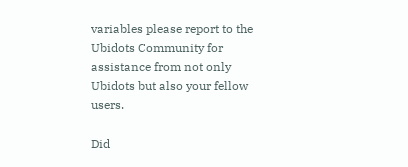variables please report to the Ubidots Community for assistance from not only Ubidots but also your fellow users.

Did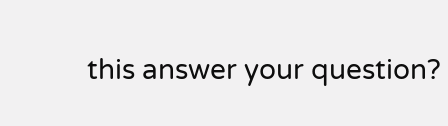this answer your question?